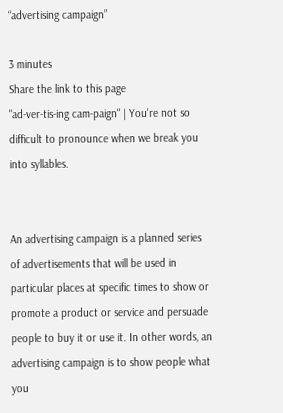“advertising campaign”

3 minutes
Share the link to this page
"ad-ver-tis-ing cam-paign" | You're not so difficult to pronounce when we break you into syllables.


An advertising campaign is a planned series of advertisements that will be used in particular places at specific times to show or promote a product or service and persuade people to buy it or use it. In other words, an advertising campaign is to show people what you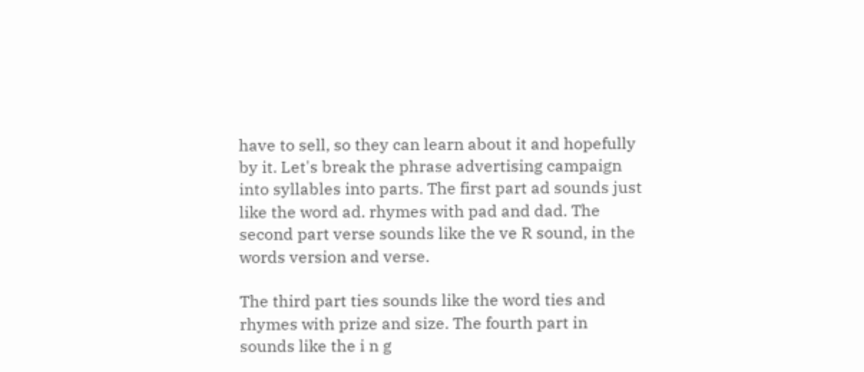have to sell, so they can learn about it and hopefully by it. Let's break the phrase advertising campaign into syllables into parts. The first part ad sounds just like the word ad. rhymes with pad and dad. The second part verse sounds like the ve R sound, in the words version and verse.

The third part ties sounds like the word ties and rhymes with prize and size. The fourth part in sounds like the i n g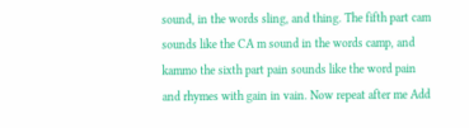sound, in the words sling, and thing. The fifth part cam sounds like the CA m sound in the words camp, and kammo the sixth part pain sounds like the word pain and rhymes with gain in vain. Now repeat after me Add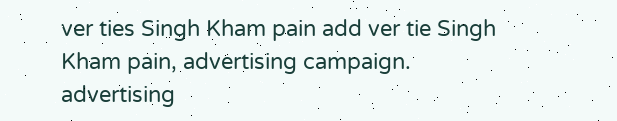ver ties Singh Kham pain add ver tie Singh Kham pain, advertising campaign. advertising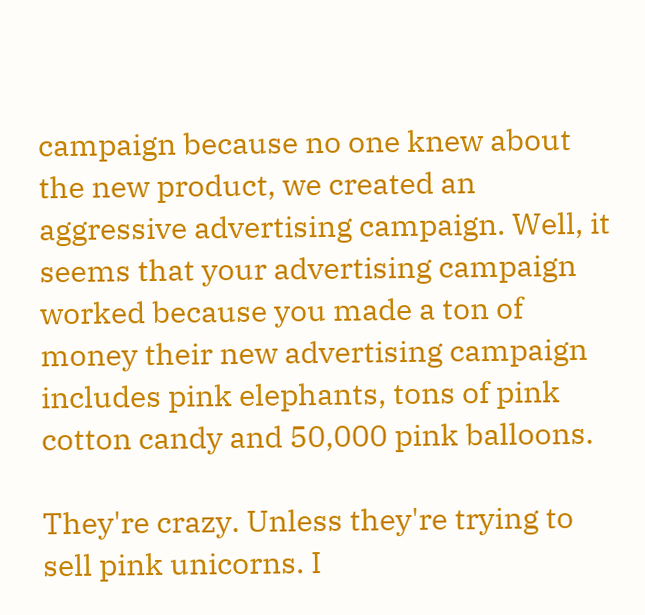campaign because no one knew about the new product, we created an aggressive advertising campaign. Well, it seems that your advertising campaign worked because you made a ton of money their new advertising campaign includes pink elephants, tons of pink cotton candy and 50,000 pink balloons.

They're crazy. Unless they're trying to sell pink unicorns. I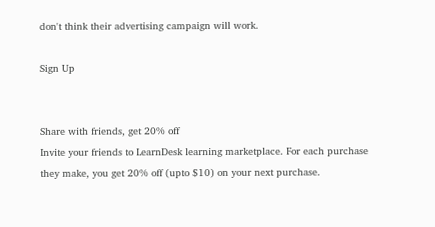don't think their advertising campaign will work.

Sign Up


Share with friends, get 20% off
Invite your friends to LearnDesk learning marketplace. For each purchase they make, you get 20% off (upto $10) on your next purchase.